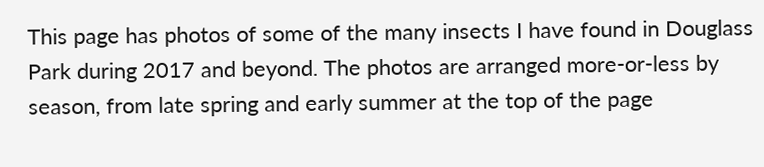This page has photos of some of the many insects I have found in Douglass Park during 2017 and beyond. The photos are arranged more-or-less by season, from late spring and early summer at the top of the page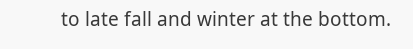to late fall and winter at the bottom.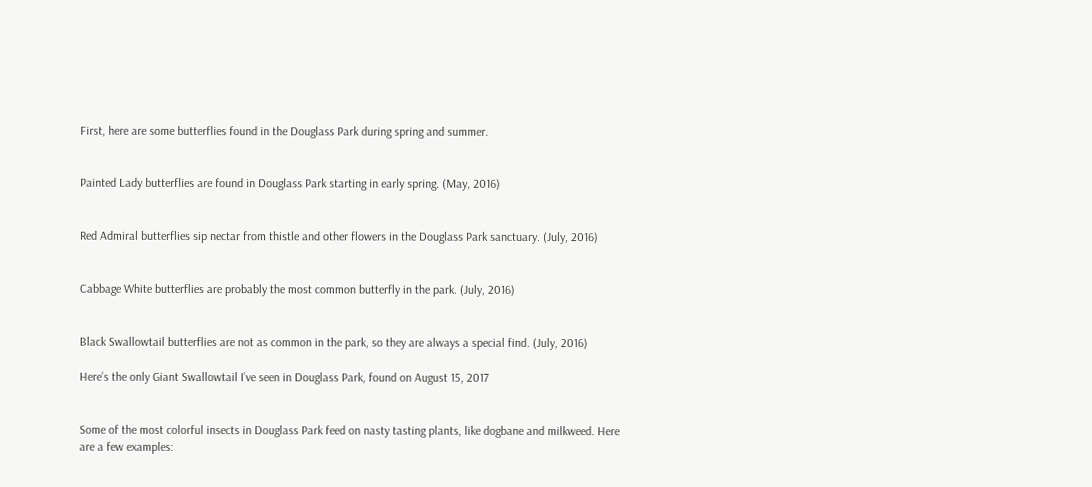First, here are some butterflies found in the Douglass Park during spring and summer.


Painted Lady butterflies are found in Douglass Park starting in early spring. (May, 2016)


Red Admiral butterflies sip nectar from thistle and other flowers in the Douglass Park sanctuary. (July, 2016)


Cabbage White butterflies are probably the most common butterfly in the park. (July, 2016)


Black Swallowtail butterflies are not as common in the park, so they are always a special find. (July, 2016)

Here’s the only Giant Swallowtail I’ve seen in Douglass Park, found on August 15, 2017


Some of the most colorful insects in Douglass Park feed on nasty tasting plants, like dogbane and milkweed. Here are a few examples: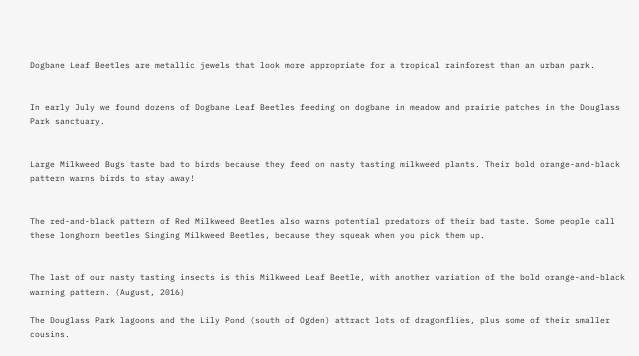Dogbane Leaf Beetles are metallic jewels that look more appropriate for a tropical rainforest than an urban park.


In early July we found dozens of Dogbane Leaf Beetles feeding on dogbane in meadow and prairie patches in the Douglass Park sanctuary.


Large Milkweed Bugs taste bad to birds because they feed on nasty tasting milkweed plants. Their bold orange-and-black pattern warns birds to stay away!


The red-and-black pattern of Red Milkweed Beetles also warns potential predators of their bad taste. Some people call these longhorn beetles Singing Milkweed Beetles, because they squeak when you pick them up.


The last of our nasty tasting insects is this Milkweed Leaf Beetle, with another variation of the bold orange-and-black warning pattern. (August, 2016)

The Douglass Park lagoons and the Lily Pond (south of Ogden) attract lots of dragonflies, plus some of their smaller cousins.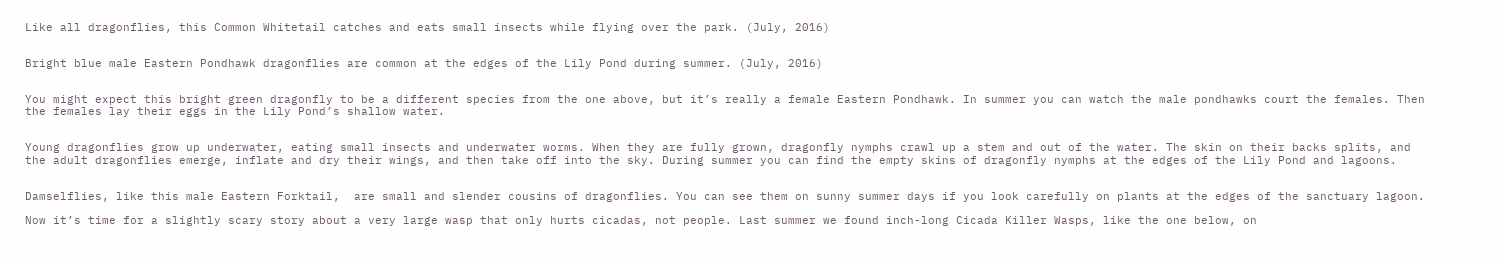Like all dragonflies, this Common Whitetail catches and eats small insects while flying over the park. (July, 2016)


Bright blue male Eastern Pondhawk dragonflies are common at the edges of the Lily Pond during summer. (July, 2016)


You might expect this bright green dragonfly to be a different species from the one above, but it’s really a female Eastern Pondhawk. In summer you can watch the male pondhawks court the females. Then the females lay their eggs in the Lily Pond’s shallow water.


Young dragonflies grow up underwater, eating small insects and underwater worms. When they are fully grown, dragonfly nymphs crawl up a stem and out of the water. The skin on their backs splits, and the adult dragonflies emerge, inflate and dry their wings, and then take off into the sky. During summer you can find the empty skins of dragonfly nymphs at the edges of the Lily Pond and lagoons.


Damselflies, like this male Eastern Forktail,  are small and slender cousins of dragonflies. You can see them on sunny summer days if you look carefully on plants at the edges of the sanctuary lagoon.

Now it’s time for a slightly scary story about a very large wasp that only hurts cicadas, not people. Last summer we found inch-long Cicada Killer Wasps, like the one below, on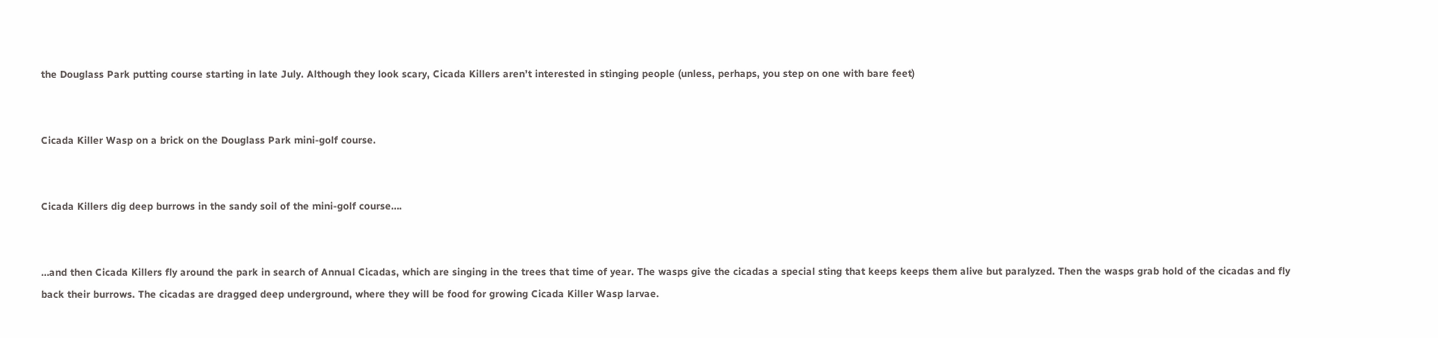the Douglass Park putting course starting in late July. Although they look scary, Cicada Killers aren’t interested in stinging people (unless, perhaps, you step on one with bare feet)


Cicada Killer Wasp on a brick on the Douglass Park mini-golf course.


Cicada Killers dig deep burrows in the sandy soil of the mini-golf course….


…and then Cicada Killers fly around the park in search of Annual Cicadas, which are singing in the trees that time of year. The wasps give the cicadas a special sting that keeps keeps them alive but paralyzed. Then the wasps grab hold of the cicadas and fly back their burrows. The cicadas are dragged deep underground, where they will be food for growing Cicada Killer Wasp larvae.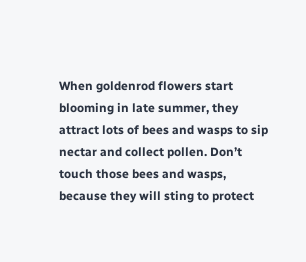When goldenrod flowers start blooming in late summer, they attract lots of bees and wasps to sip nectar and collect pollen. Don’t touch those bees and wasps, because they will sting to protect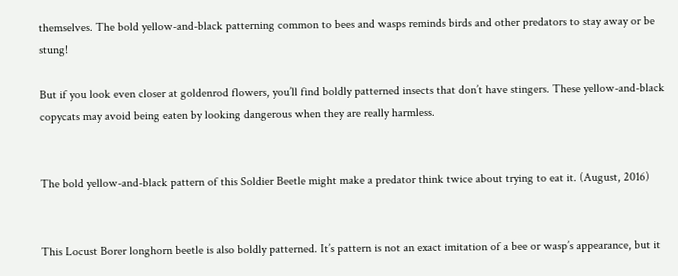themselves. The bold yellow-and-black patterning common to bees and wasps reminds birds and other predators to stay away or be stung!

But if you look even closer at goldenrod flowers, you’ll find boldly patterned insects that don’t have stingers. These yellow-and-black copycats may avoid being eaten by looking dangerous when they are really harmless.


The bold yellow-and-black pattern of this Soldier Beetle might make a predator think twice about trying to eat it. (August, 2016)


This Locust Borer longhorn beetle is also boldly patterned. It’s pattern is not an exact imitation of a bee or wasp’s appearance, but it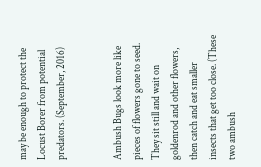may be enough to protect the Locust Borer from potential predators. (September, 2016)


Ambush Bugs look more like pieces of flowers gone to seed. They sit still and wait on goldenrod and other flowers, then catch and eat smaller insects that get too close. (These two ambush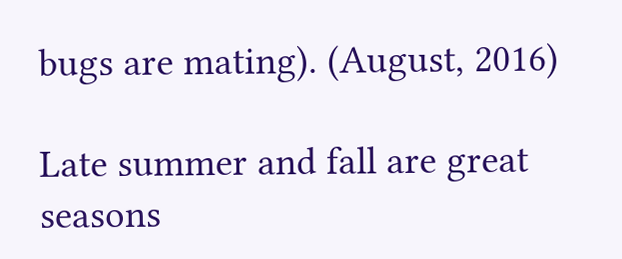bugs are mating). (August, 2016)

Late summer and fall are great seasons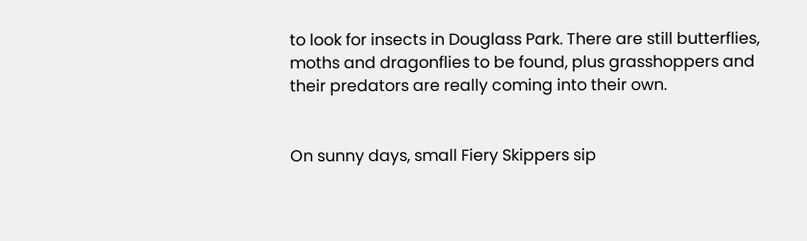to look for insects in Douglass Park. There are still butterflies, moths and dragonflies to be found, plus grasshoppers and their predators are really coming into their own.


On sunny days, small Fiery Skippers sip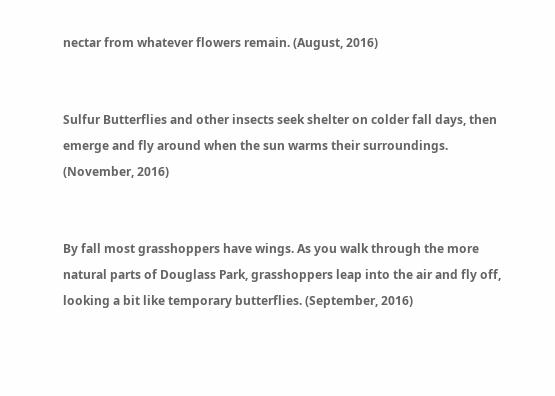nectar from whatever flowers remain. (August, 2016)


Sulfur Butterflies and other insects seek shelter on colder fall days, then emerge and fly around when the sun warms their surroundings. (November, 2016)


By fall most grasshoppers have wings. As you walk through the more natural parts of Douglass Park, grasshoppers leap into the air and fly off, looking a bit like temporary butterflies. (September, 2016)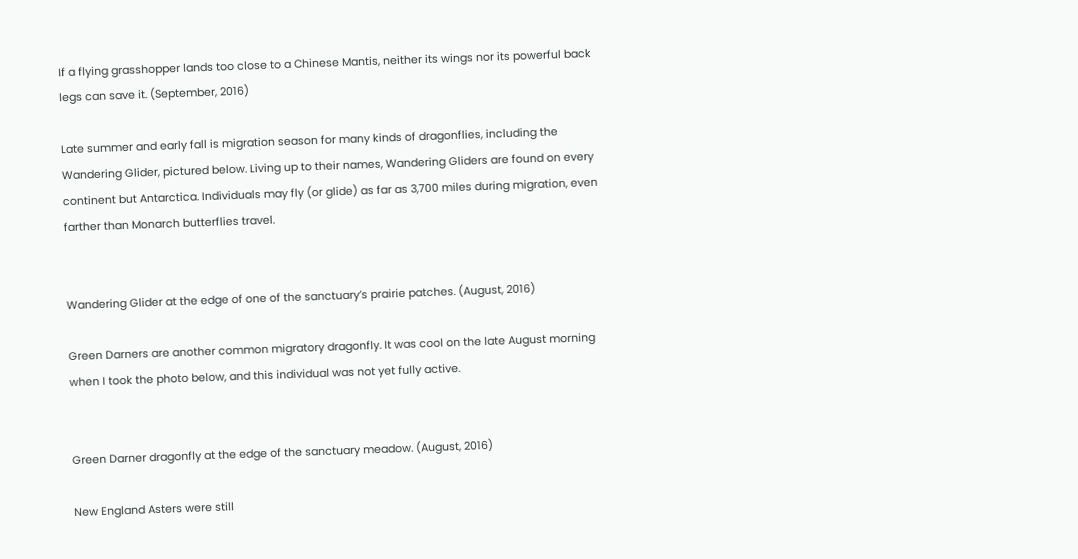If a flying grasshopper lands too close to a Chinese Mantis, neither its wings nor its powerful back legs can save it. (September, 2016)

Late summer and early fall is migration season for many kinds of dragonflies, including the Wandering Glider, pictured below. Living up to their names, Wandering Gliders are found on every continent but Antarctica. Individuals may fly (or glide) as far as 3,700 miles during migration, even farther than Monarch butterflies travel.


Wandering Glider at the edge of one of the sanctuary’s prairie patches. (August, 2016)

Green Darners are another common migratory dragonfly. It was cool on the late August morning when I took the photo below, and this individual was not yet fully active.


Green Darner dragonfly at the edge of the sanctuary meadow. (August, 2016)

New England Asters were still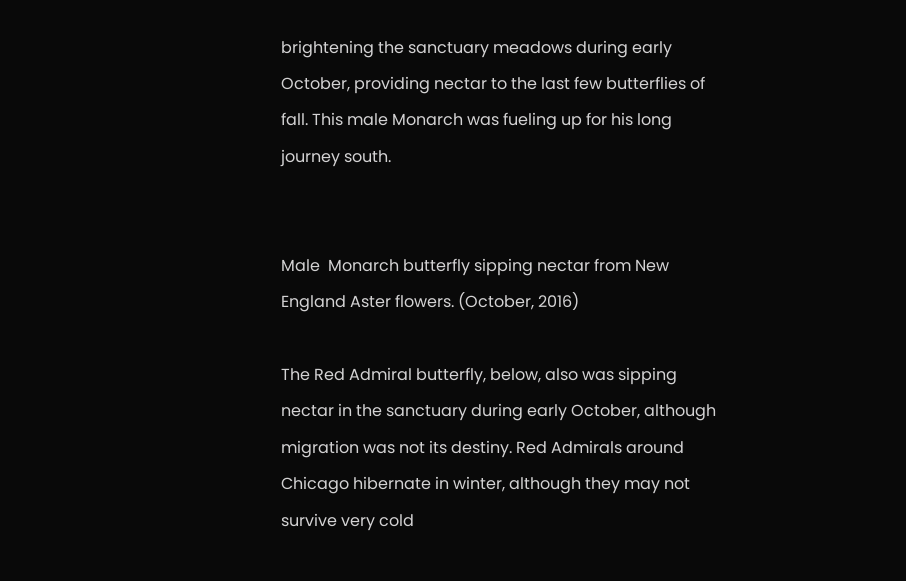brightening the sanctuary meadows during early October, providing nectar to the last few butterflies of fall. This male Monarch was fueling up for his long journey south.


Male  Monarch butterfly sipping nectar from New England Aster flowers. (October, 2016)

The Red Admiral butterfly, below, also was sipping nectar in the sanctuary during early October, although migration was not its destiny. Red Admirals around Chicago hibernate in winter, although they may not survive very cold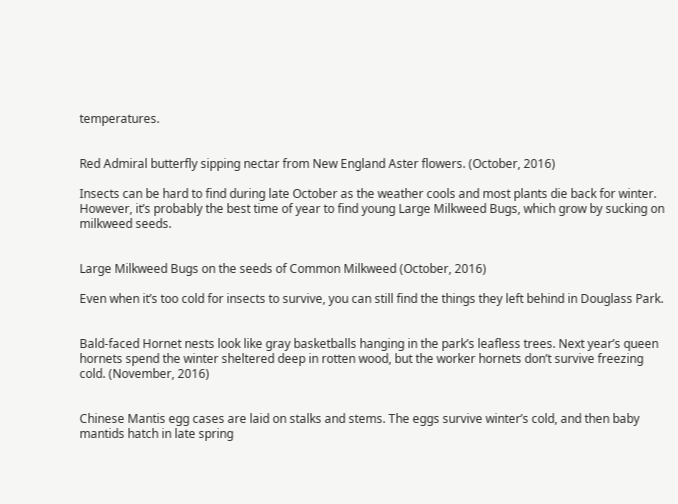temperatures.


Red Admiral butterfly sipping nectar from New England Aster flowers. (October, 2016)

Insects can be hard to find during late October as the weather cools and most plants die back for winter. However, it’s probably the best time of year to find young Large Milkweed Bugs, which grow by sucking on milkweed seeds.


Large Milkweed Bugs on the seeds of Common Milkweed (October, 2016)

Even when it’s too cold for insects to survive, you can still find the things they left behind in Douglass Park.


Bald-faced Hornet nests look like gray basketballs hanging in the park’s leafless trees. Next year’s queen hornets spend the winter sheltered deep in rotten wood, but the worker hornets don’t survive freezing cold. (November, 2016)


Chinese Mantis egg cases are laid on stalks and stems. The eggs survive winter’s cold, and then baby mantids hatch in late spring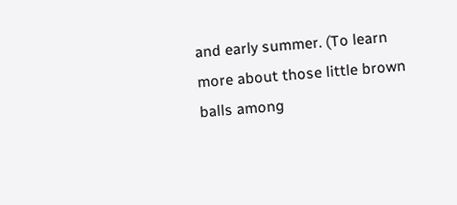and early summer. (To learn more about those little brown balls among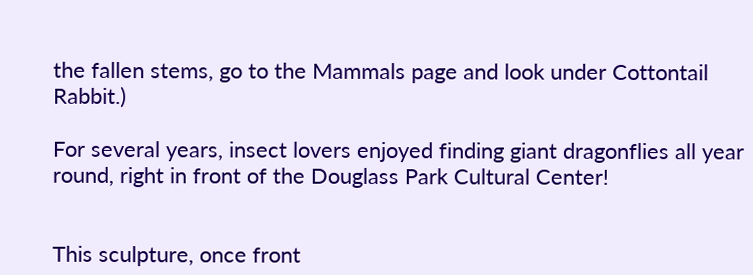the fallen stems, go to the Mammals page and look under Cottontail Rabbit.)

For several years, insect lovers enjoyed finding giant dragonflies all year round, right in front of the Douglass Park Cultural Center!


This sculpture, once front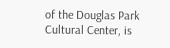of the Douglas Park Cultural Center, is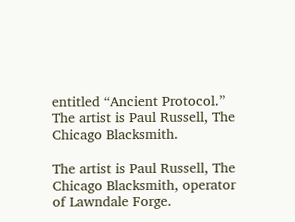entitled “Ancient Protocol.” The artist is Paul Russell, The Chicago Blacksmith.

The artist is Paul Russell, The Chicago Blacksmith, operator of Lawndale Forge.